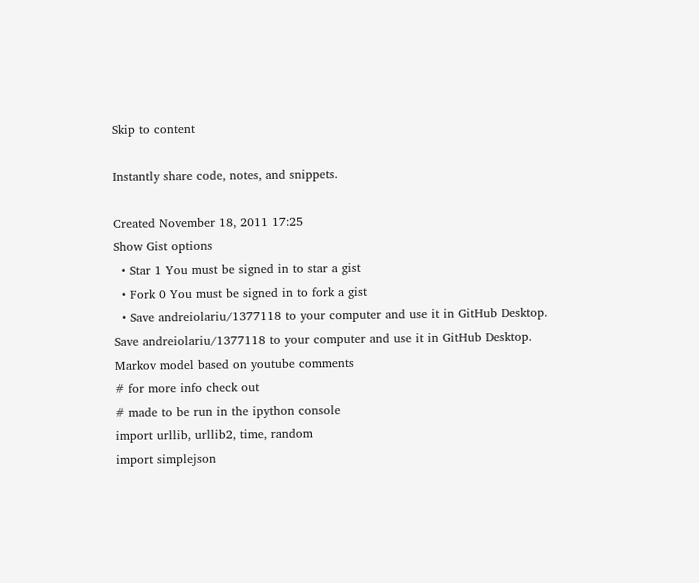Skip to content

Instantly share code, notes, and snippets.

Created November 18, 2011 17:25
Show Gist options
  • Star 1 You must be signed in to star a gist
  • Fork 0 You must be signed in to fork a gist
  • Save andreiolariu/1377118 to your computer and use it in GitHub Desktop.
Save andreiolariu/1377118 to your computer and use it in GitHub Desktop.
Markov model based on youtube comments
# for more info check out
# made to be run in the ipython console
import urllib, urllib2, time, random
import simplejson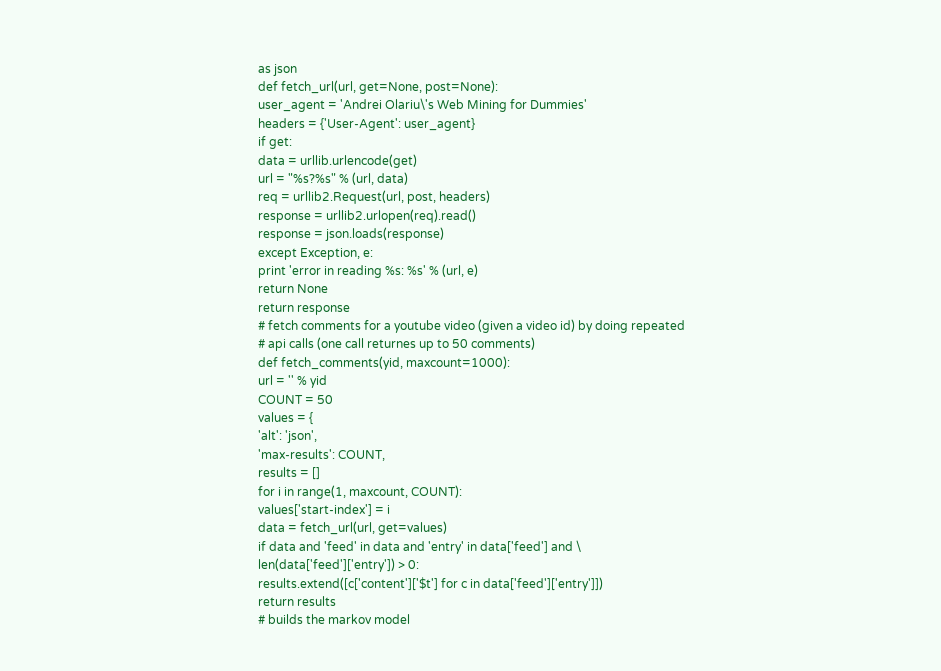as json
def fetch_url(url, get=None, post=None):
user_agent = 'Andrei Olariu\'s Web Mining for Dummies'
headers = {'User-Agent': user_agent}
if get:
data = urllib.urlencode(get)
url = "%s?%s" % (url, data)
req = urllib2.Request(url, post, headers)
response = urllib2.urlopen(req).read()
response = json.loads(response)
except Exception, e:
print 'error in reading %s: %s' % (url, e)
return None
return response
# fetch comments for a youtube video (given a video id) by doing repeated
# api calls (one call returnes up to 50 comments)
def fetch_comments(yid, maxcount=1000):
url = '' % yid
COUNT = 50
values = {
'alt': 'json',
'max-results': COUNT,
results = []
for i in range(1, maxcount, COUNT):
values['start-index'] = i
data = fetch_url(url, get=values)
if data and 'feed' in data and 'entry' in data['feed'] and \
len(data['feed']['entry']) > 0:
results.extend([c['content']['$t'] for c in data['feed']['entry']])
return results
# builds the markov model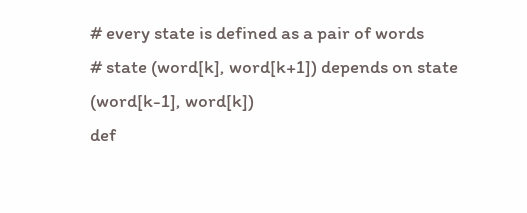# every state is defined as a pair of words
# state (word[k], word[k+1]) depends on state (word[k-1], word[k])
def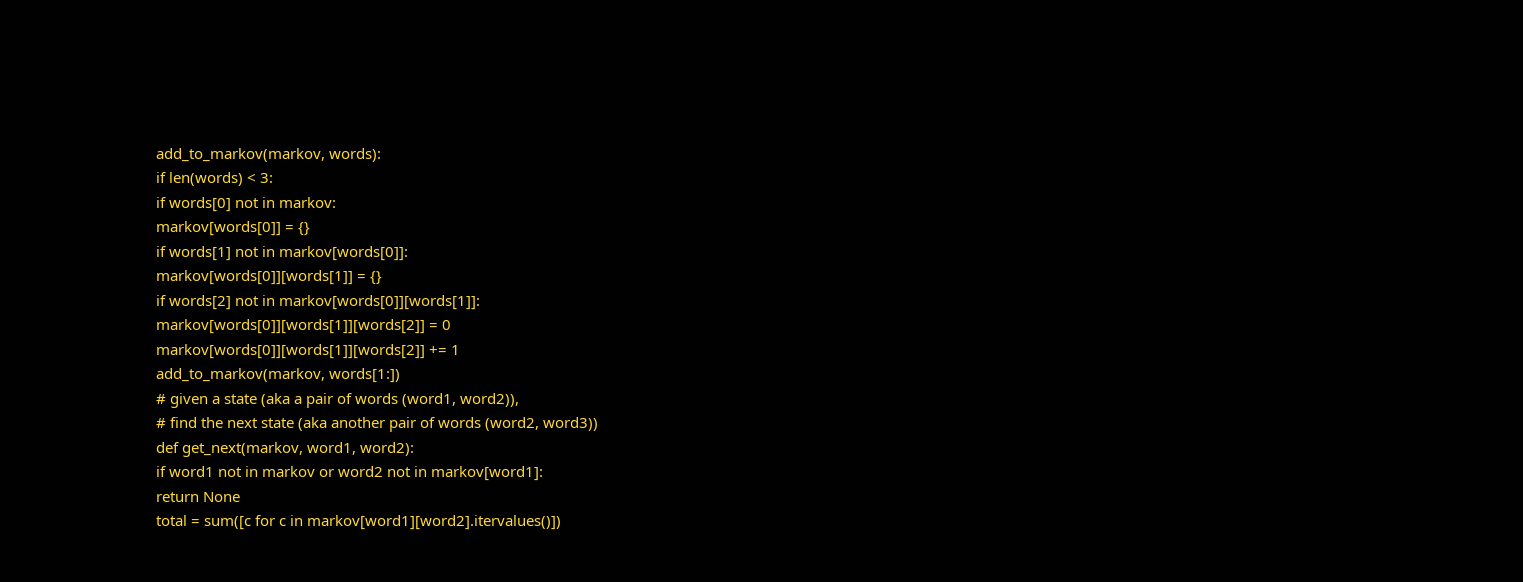add_to_markov(markov, words):
if len(words) < 3:
if words[0] not in markov:
markov[words[0]] = {}
if words[1] not in markov[words[0]]:
markov[words[0]][words[1]] = {}
if words[2] not in markov[words[0]][words[1]]:
markov[words[0]][words[1]][words[2]] = 0
markov[words[0]][words[1]][words[2]] += 1
add_to_markov(markov, words[1:])
# given a state (aka a pair of words (word1, word2)),
# find the next state (aka another pair of words (word2, word3))
def get_next(markov, word1, word2):
if word1 not in markov or word2 not in markov[word1]:
return None
total = sum([c for c in markov[word1][word2].itervalues()])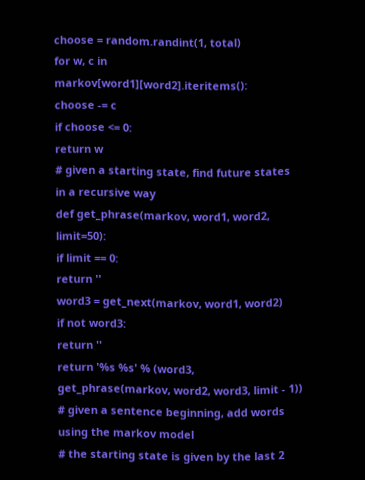choose = random.randint(1, total)
for w, c in markov[word1][word2].iteritems():
choose -= c
if choose <= 0:
return w
# given a starting state, find future states in a recursive way
def get_phrase(markov, word1, word2, limit=50):
if limit == 0:
return ''
word3 = get_next(markov, word1, word2)
if not word3:
return ''
return '%s %s' % (word3, get_phrase(markov, word2, word3, limit - 1))
# given a sentence beginning, add words using the markov model
# the starting state is given by the last 2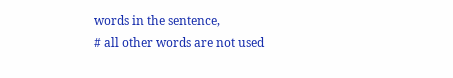words in the sentence,
# all other words are not used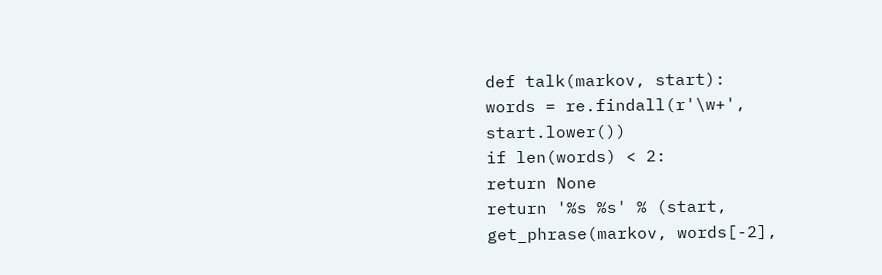def talk(markov, start):
words = re.findall(r'\w+', start.lower())
if len(words) < 2:
return None
return '%s %s' % (start, get_phrase(markov, words[-2],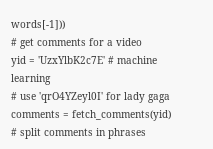words[-1]))
# get comments for a video
yid = 'UzxYlbK2c7E' # machine learning
# use 'qrO4YZeyl0I' for lady gaga
comments = fetch_comments(yid)
# split comments in phrases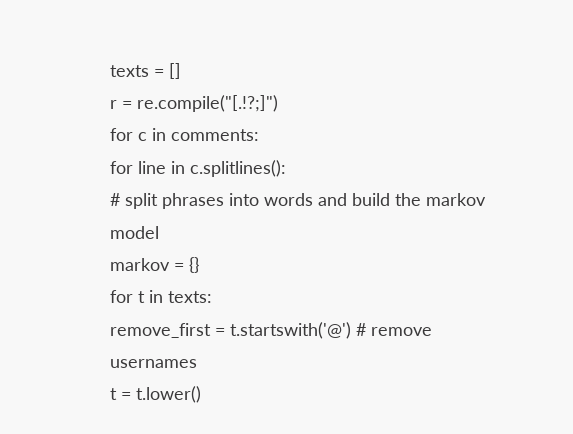texts = []
r = re.compile("[.!?;]")
for c in comments:
for line in c.splitlines():
# split phrases into words and build the markov model
markov = {}
for t in texts:
remove_first = t.startswith('@') # remove usernames
t = t.lower()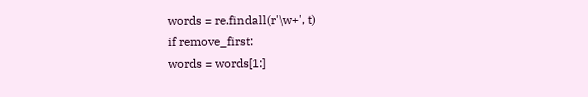words = re.findall(r'\w+', t)
if remove_first:
words = words[1:]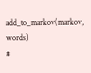add_to_markov(markov, words)
#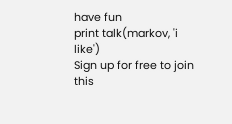have fun
print talk(markov, 'i like')
Sign up for free to join this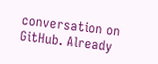conversation on GitHub. Already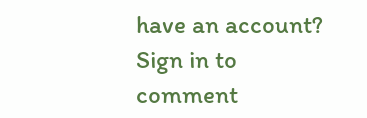have an account? Sign in to comment